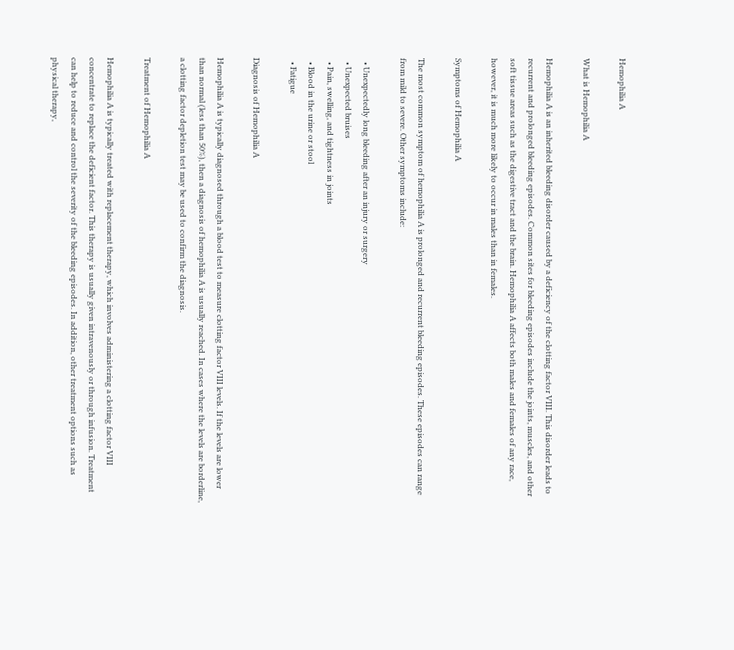Hemophilia A

What is Hemophilia A

Hemophilia A is an inherited bleeding disorder caused by a deficiency of the clotting factor VIII. This disorder leads to recurrent and prolonged bleeding episodes. Common sites for bleeding episodes include the joints, muscles, and other soft tissue areas such as the digestive tract and the brain. Hemophilia A affects both males and females of any race, however, it is much more likely to occur in males than in females.

Symptoms of Hemophilia A

The most common symptom of hemophilia A is prolonged and recurrent bleeding episodes. These episodes can range from mild to severe. Other symptoms include:

  • Unexpectedly long bleeding after an injury or surgery
  • Unexpected bruises
  • Pain, swelling, and tightness in joints
  • Blood in the urine or stool
  • Fatigue

Diagnosis of Hemophilia A

Hemophilia A is typically diagnosed through a blood test to measure clotting factor VIII levels. If the levels are lower than normal (less than 50%), then a diagnosis of hemophilia A is usually reached. In cases where the levels are borderline, a clotting factor depletion test may be used to confirm the diagnosis.

Treatment of Hemophilia A

Hemophilia A is typically treated with replacement therapy, which involves administering a clotting factor VIII concentrate to replace the deficient factor. This therapy is usually given intravenously or through infusion. Treatment can help to reduce and control the severity of the bleeding episodes. In addition, other treatment options such as physical therapy,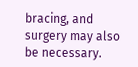bracing, and surgery may also be necessary.